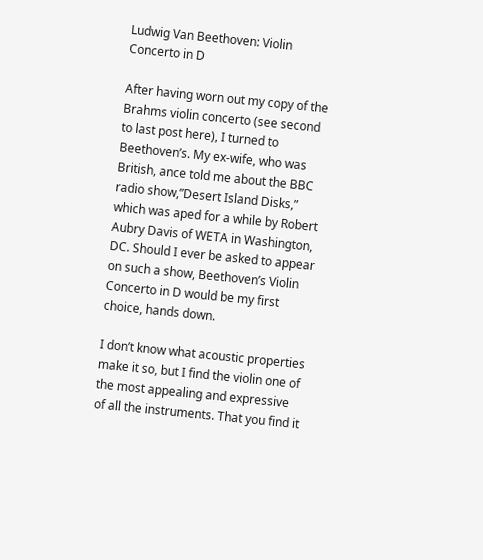Ludwig Van Beethoven: Violin Concerto in D

After having worn out my copy of the Brahms violin concerto (see second to last post here), I turned to Beethoven’s. My ex-wife, who was British, ance told me about the BBC radio show,”Desert Island Disks,” which was aped for a while by Robert Aubry Davis of WETA in Washington, DC. Should I ever be asked to appear on such a show, Beethoven’s Violin Concerto in D would be my first choice, hands down.

I don’t know what acoustic properties make it so, but I find the violin one of the most appealing and expressive of all the instruments. That you find it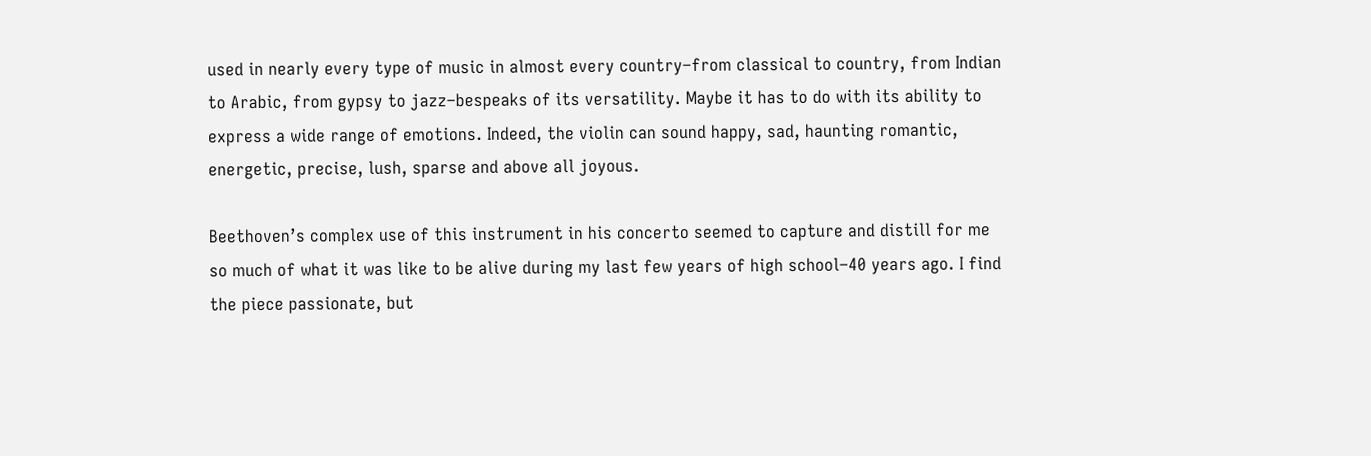used in nearly every type of music in almost every country–from classical to country, from Indian to Arabic, from gypsy to jazz–bespeaks of its versatility. Maybe it has to do with its ability to express a wide range of emotions. Indeed, the violin can sound happy, sad, haunting romantic, energetic, precise, lush, sparse and above all joyous.

Beethoven’s complex use of this instrument in his concerto seemed to capture and distill for me so much of what it was like to be alive during my last few years of high school–40 years ago. I find the piece passionate, but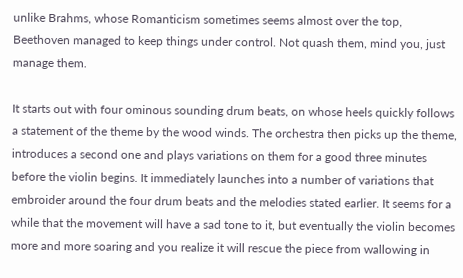unlike Brahms, whose Romanticism sometimes seems almost over the top, Beethoven managed to keep things under control. Not quash them, mind you, just manage them.

It starts out with four ominous sounding drum beats, on whose heels quickly follows a statement of the theme by the wood winds. The orchestra then picks up the theme, introduces a second one and plays variations on them for a good three minutes before the violin begins. It immediately launches into a number of variations that embroider around the four drum beats and the melodies stated earlier. It seems for a while that the movement will have a sad tone to it, but eventually the violin becomes more and more soaring and you realize it will rescue the piece from wallowing in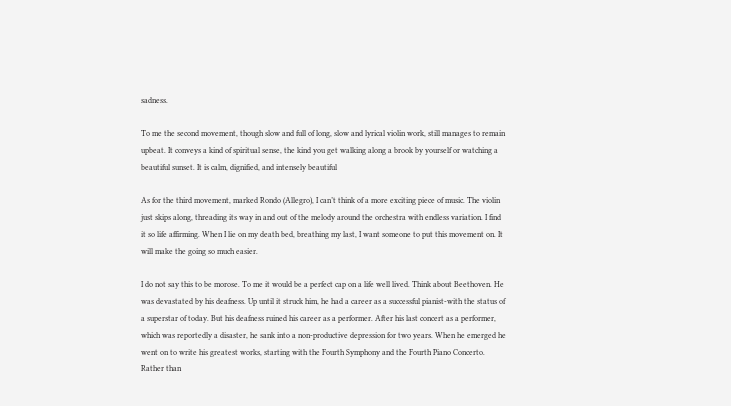sadness.

To me the second movement, though slow and full of long, slow and lyrical violin work, still manages to remain upbeat. It conveys a kind of spiritual sense, the kind you get walking along a brook by yourself or watching a beautiful sunset. It is calm, dignified, and intensely beautiful

As for the third movement, marked Rondo (Allegro), I can’t think of a more exciting piece of music. The violin just skips along, threading its way in and out of the melody around the orchestra with endless variation. I find it so life affirming. When I lie on my death bed, breathing my last, I want someone to put this movement on. It will make the going so much easier.

I do not say this to be morose. To me it would be a perfect cap on a life well lived. Think about Beethoven. He was devastated by his deafness. Up until it struck him, he had a career as a successful pianist-with the status of a superstar of today. But his deafness ruined his career as a performer. After his last concert as a performer, which was reportedly a disaster, he sank into a non-productive depression for two years. When he emerged he went on to write his greatest works, starting with the Fourth Symphony and the Fourth Piano Concerto. Rather than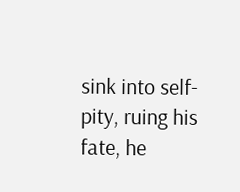sink into self-pity, ruing his fate, he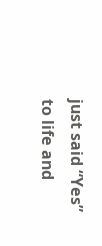just said “Yes” to life and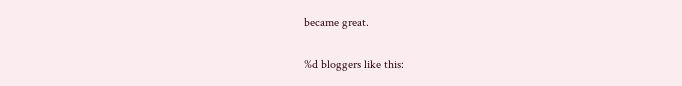became great.

%d bloggers like this: